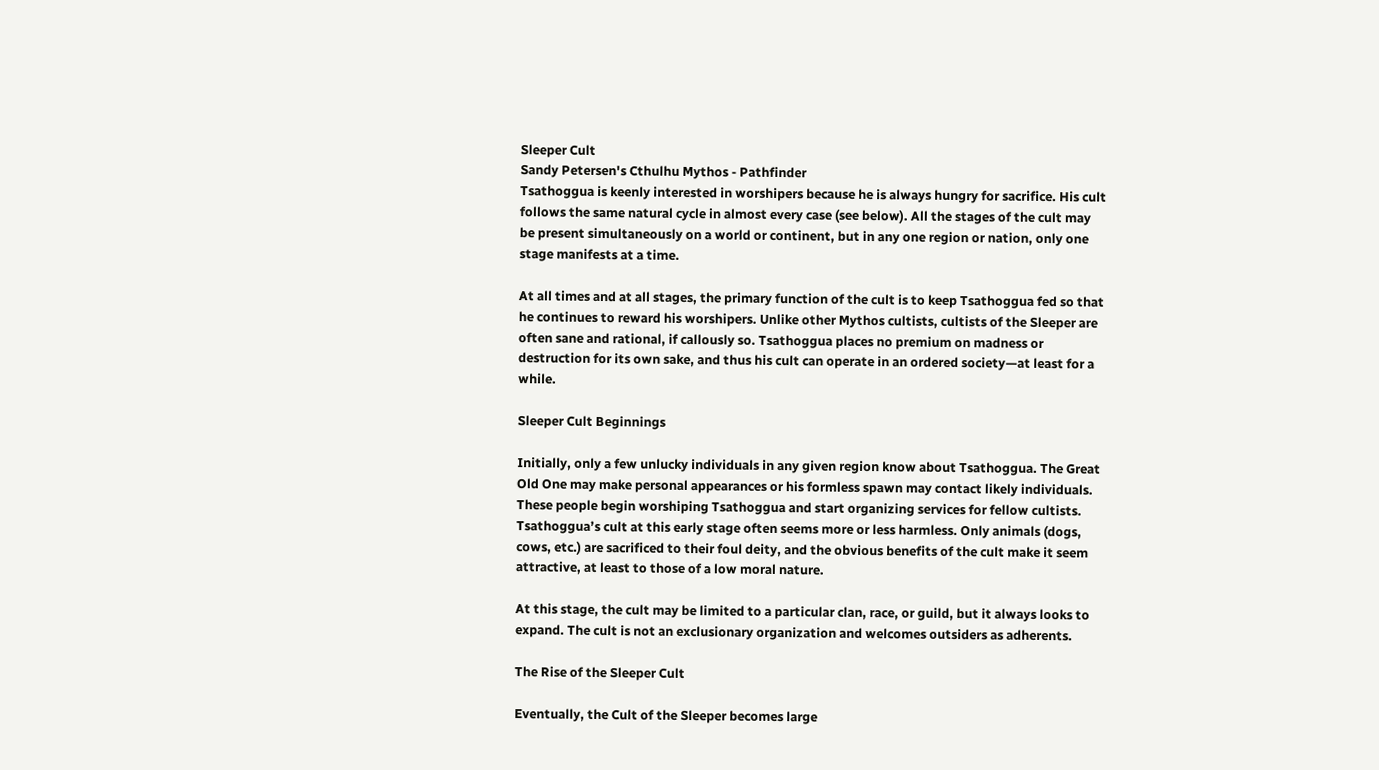Sleeper Cult
Sandy Petersen's Cthulhu Mythos - Pathfinder
Tsathoggua is keenly interested in worshipers because he is always hungry for sacrifice. His cult follows the same natural cycle in almost every case (see below). All the stages of the cult may be present simultaneously on a world or continent, but in any one region or nation, only one stage manifests at a time.

At all times and at all stages, the primary function of the cult is to keep Tsathoggua fed so that he continues to reward his worshipers. Unlike other Mythos cultists, cultists of the Sleeper are often sane and rational, if callously so. Tsathoggua places no premium on madness or destruction for its own sake, and thus his cult can operate in an ordered society—at least for a while.

Sleeper Cult Beginnings

Initially, only a few unlucky individuals in any given region know about Tsathoggua. The Great Old One may make personal appearances or his formless spawn may contact likely individuals. These people begin worshiping Tsathoggua and start organizing services for fellow cultists. Tsathoggua’s cult at this early stage often seems more or less harmless. Only animals (dogs, cows, etc.) are sacrificed to their foul deity, and the obvious benefits of the cult make it seem attractive, at least to those of a low moral nature.

At this stage, the cult may be limited to a particular clan, race, or guild, but it always looks to expand. The cult is not an exclusionary organization and welcomes outsiders as adherents.

The Rise of the Sleeper Cult

Eventually, the Cult of the Sleeper becomes large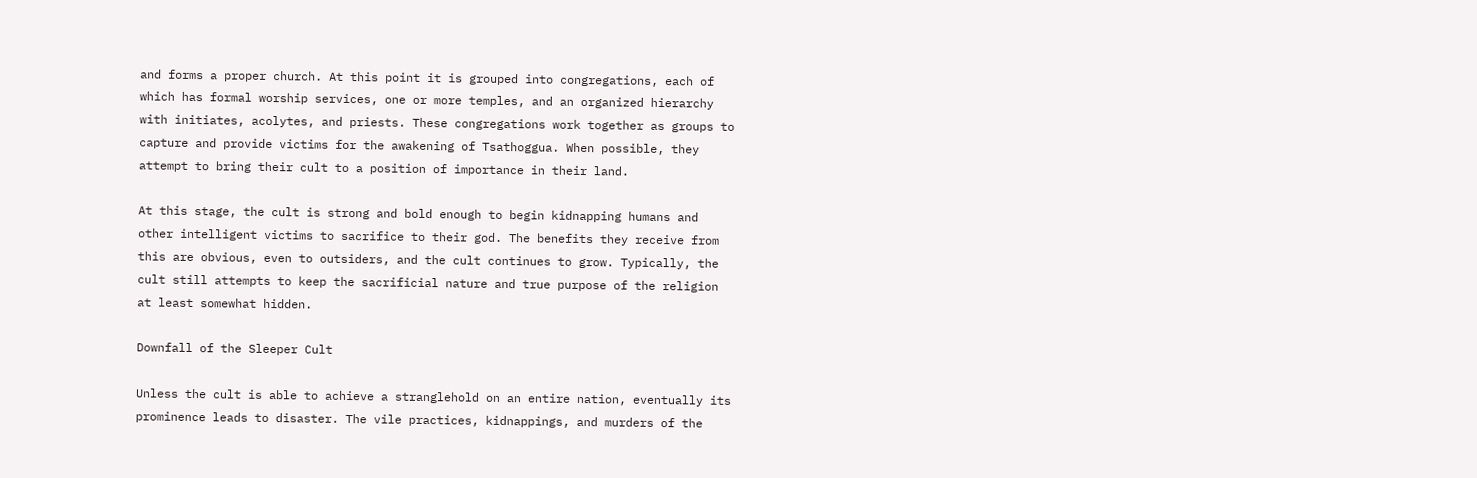and forms a proper church. At this point it is grouped into congregations, each of which has formal worship services, one or more temples, and an organized hierarchy with initiates, acolytes, and priests. These congregations work together as groups to capture and provide victims for the awakening of Tsathoggua. When possible, they attempt to bring their cult to a position of importance in their land.

At this stage, the cult is strong and bold enough to begin kidnapping humans and other intelligent victims to sacrifice to their god. The benefits they receive from this are obvious, even to outsiders, and the cult continues to grow. Typically, the cult still attempts to keep the sacrificial nature and true purpose of the religion at least somewhat hidden.

Downfall of the Sleeper Cult

Unless the cult is able to achieve a stranglehold on an entire nation, eventually its prominence leads to disaster. The vile practices, kidnappings, and murders of the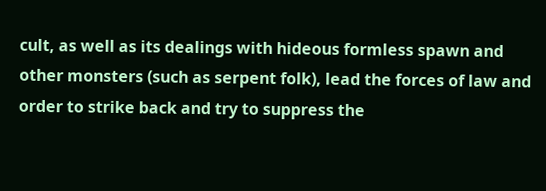cult, as well as its dealings with hideous formless spawn and other monsters (such as serpent folk), lead the forces of law and order to strike back and try to suppress the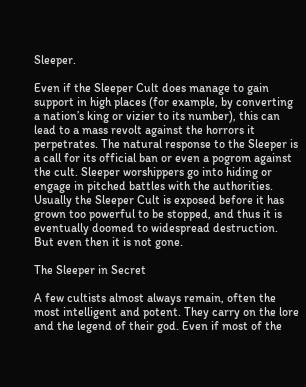Sleeper.

Even if the Sleeper Cult does manage to gain support in high places (for example, by converting a nation’s king or vizier to its number), this can lead to a mass revolt against the horrors it perpetrates. The natural response to the Sleeper is a call for its official ban or even a pogrom against the cult. Sleeper worshippers go into hiding or engage in pitched battles with the authorities. Usually the Sleeper Cult is exposed before it has grown too powerful to be stopped, and thus it is eventually doomed to widespread destruction. But even then it is not gone.

The Sleeper in Secret

A few cultists almost always remain, often the most intelligent and potent. They carry on the lore and the legend of their god. Even if most of the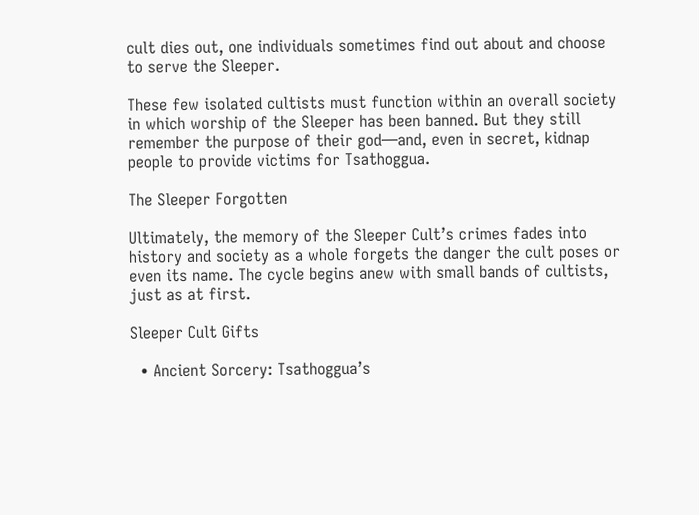cult dies out, one individuals sometimes find out about and choose to serve the Sleeper.

These few isolated cultists must function within an overall society in which worship of the Sleeper has been banned. But they still remember the purpose of their god—and, even in secret, kidnap people to provide victims for Tsathoggua.

The Sleeper Forgotten

Ultimately, the memory of the Sleeper Cult’s crimes fades into history and society as a whole forgets the danger the cult poses or even its name. The cycle begins anew with small bands of cultists, just as at first.

Sleeper Cult Gifts

  • Ancient Sorcery: Tsathoggua’s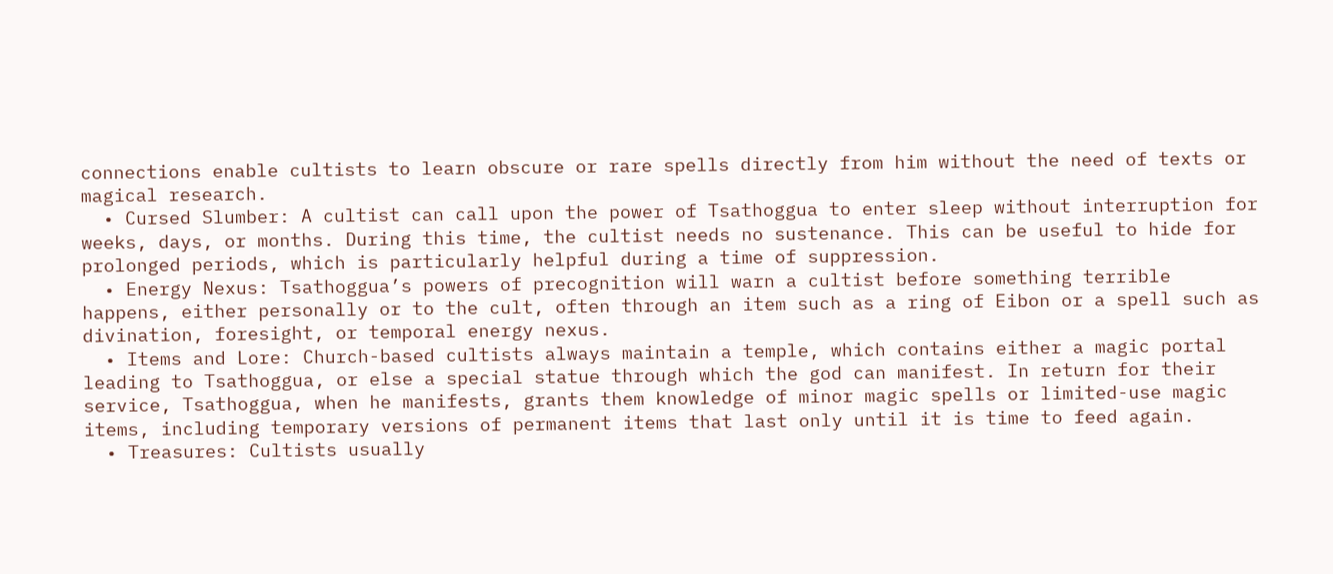connections enable cultists to learn obscure or rare spells directly from him without the need of texts or magical research.
  • Cursed Slumber: A cultist can call upon the power of Tsathoggua to enter sleep without interruption for weeks, days, or months. During this time, the cultist needs no sustenance. This can be useful to hide for prolonged periods, which is particularly helpful during a time of suppression.
  • Energy Nexus: Tsathoggua’s powers of precognition will warn a cultist before something terrible happens, either personally or to the cult, often through an item such as a ring of Eibon or a spell such as divination, foresight, or temporal energy nexus.
  • Items and Lore: Church-based cultists always maintain a temple, which contains either a magic portal leading to Tsathoggua, or else a special statue through which the god can manifest. In return for their service, Tsathoggua, when he manifests, grants them knowledge of minor magic spells or limited-use magic items, including temporary versions of permanent items that last only until it is time to feed again.
  • Treasures: Cultists usually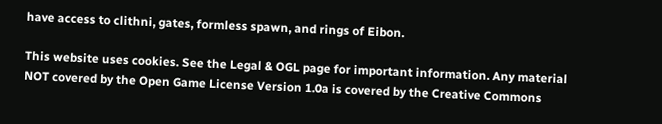have access to clithni, gates, formless spawn, and rings of Eibon.

This website uses cookies. See the Legal & OGL page for important information. Any material NOT covered by the Open Game License Version 1.0a is covered by the Creative Commons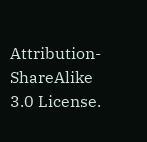Attribution-ShareAlike 3.0 License.